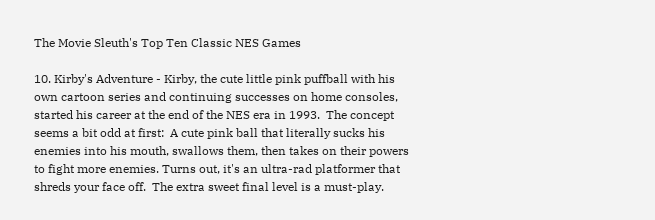The Movie Sleuth's Top Ten Classic NES Games

10. Kirby's Adventure - Kirby, the cute little pink puffball with his own cartoon series and continuing successes on home consoles, started his career at the end of the NES era in 1993.  The concept seems a bit odd at first:  A cute pink ball that literally sucks his enemies into his mouth, swallows them, then takes on their powers to fight more enemies. Turns out, it's an ultra-rad platformer that shreds your face off.  The extra sweet final level is a must-play.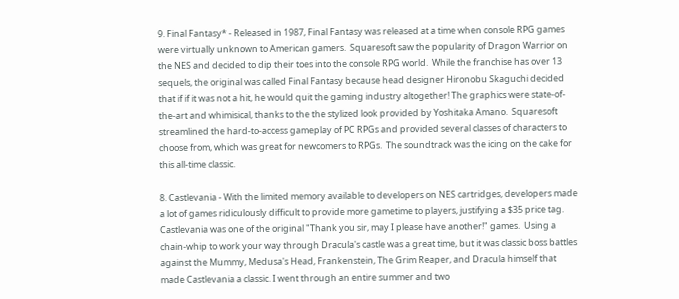9. Final Fantasy* - Released in 1987, Final Fantasy was released at a time when console RPG games were virtually unknown to American gamers.  Squaresoft saw the popularity of Dragon Warrior on the NES and decided to dip their toes into the console RPG world.  While the franchise has over 13 sequels, the original was called Final Fantasy because head designer Hironobu Skaguchi decided that if if it was not a hit, he would quit the gaming industry altogether! The graphics were state-of-the-art and whimisical, thanks to the the stylized look provided by Yoshitaka Amano.  Squaresoft streamlined the hard-to-access gameplay of PC RPGs and provided several classes of characters to choose from, which was great for newcomers to RPGs.  The soundtrack was the icing on the cake for this all-time classic.

8. Castlevania - With the limited memory available to developers on NES cartridges, developers made a lot of games ridiculously difficult to provide more gametime to players, justifying a $35 price tag.  Castlevania was one of the original "Thank you sir, may I please have another!" games.  Using a chain-whip to work your way through Dracula's castle was a great time, but it was classic boss battles against the Mummy, Medusa's Head, Frankenstein, The Grim Reaper, and Dracula himself that made Castlevania a classic. I went through an entire summer and two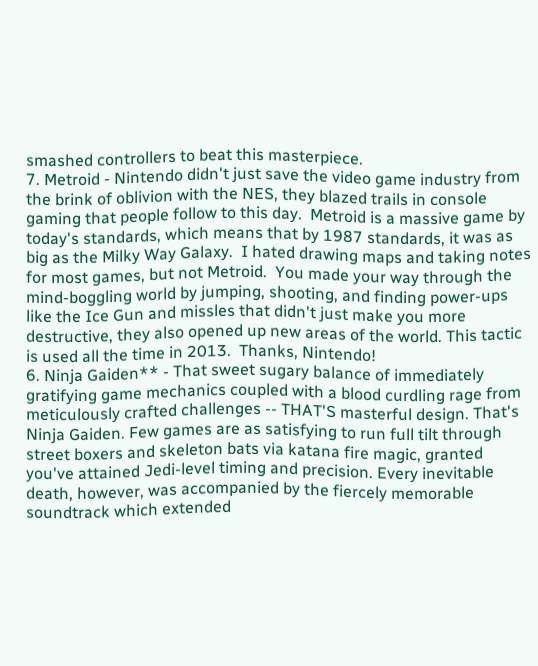smashed controllers to beat this masterpiece.
7. Metroid - Nintendo didn't just save the video game industry from the brink of oblivion with the NES, they blazed trails in console gaming that people follow to this day.  Metroid is a massive game by today's standards, which means that by 1987 standards, it was as big as the Milky Way Galaxy.  I hated drawing maps and taking notes for most games, but not Metroid.  You made your way through the mind-boggling world by jumping, shooting, and finding power-ups like the Ice Gun and missles that didn't just make you more destructive, they also opened up new areas of the world. This tactic is used all the time in 2013.  Thanks, Nintendo!
6. Ninja Gaiden** - That sweet sugary balance of immediately gratifying game mechanics coupled with a blood curdling rage from meticulously crafted challenges -- THAT'S masterful design. That's Ninja Gaiden. Few games are as satisfying to run full tilt through street boxers and skeleton bats via katana fire magic, granted you've attained Jedi-level timing and precision. Every inevitable death, however, was accompanied by the fiercely memorable soundtrack which extended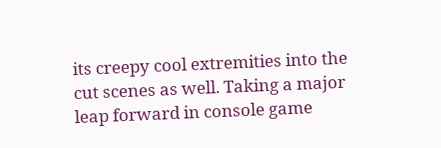its creepy cool extremities into the cut scenes as well. Taking a major leap forward in console game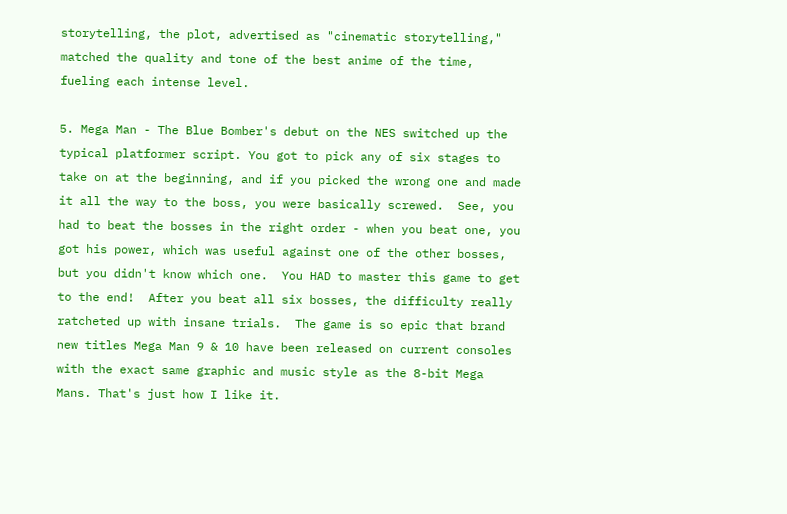storytelling, the plot, advertised as "cinematic storytelling," matched the quality and tone of the best anime of the time, fueling each intense level.

5. Mega Man - The Blue Bomber's debut on the NES switched up the typical platformer script. You got to pick any of six stages to take on at the beginning, and if you picked the wrong one and made it all the way to the boss, you were basically screwed.  See, you had to beat the bosses in the right order - when you beat one, you got his power, which was useful against one of the other bosses, but you didn't know which one.  You HAD to master this game to get to the end!  After you beat all six bosses, the difficulty really ratcheted up with insane trials.  The game is so epic that brand new titles Mega Man 9 & 10 have been released on current consoles with the exact same graphic and music style as the 8-bit Mega Mans. That's just how I like it.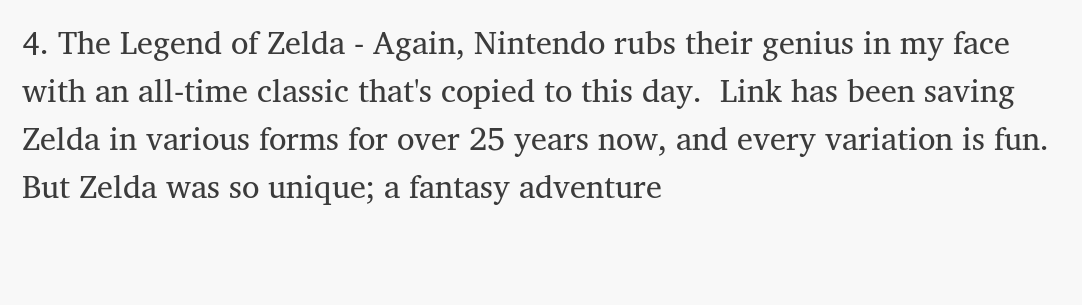4. The Legend of Zelda - Again, Nintendo rubs their genius in my face with an all-time classic that's copied to this day.  Link has been saving Zelda in various forms for over 25 years now, and every variation is fun.  But Zelda was so unique; a fantasy adventure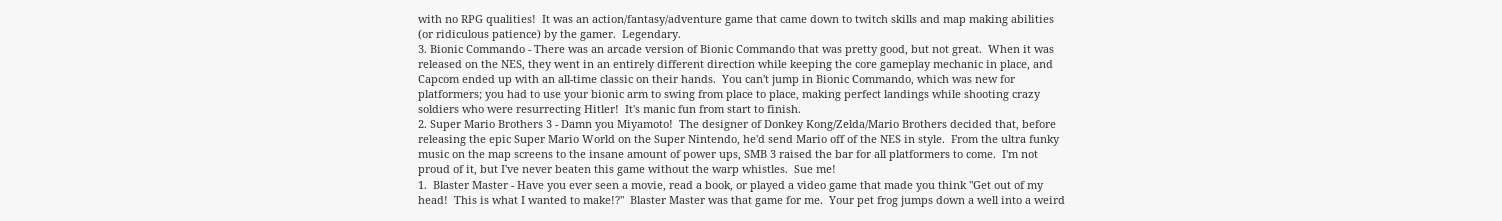with no RPG qualities!  It was an action/fantasy/adventure game that came down to twitch skills and map making abilities (or ridiculous patience) by the gamer.  Legendary.
3. Bionic Commando - There was an arcade version of Bionic Commando that was pretty good, but not great.  When it was released on the NES, they went in an entirely different direction while keeping the core gameplay mechanic in place, and Capcom ended up with an all-time classic on their hands.  You can't jump in Bionic Commando, which was new for platformers; you had to use your bionic arm to swing from place to place, making perfect landings while shooting crazy soldiers who were resurrecting Hitler!  It's manic fun from start to finish.
2. Super Mario Brothers 3 - Damn you Miyamoto!  The designer of Donkey Kong/Zelda/Mario Brothers decided that, before releasing the epic Super Mario World on the Super Nintendo, he'd send Mario off of the NES in style.  From the ultra funky music on the map screens to the insane amount of power ups, SMB 3 raised the bar for all platformers to come.  I'm not proud of it, but I've never beaten this game without the warp whistles.  Sue me!
1.  Blaster Master - Have you ever seen a movie, read a book, or played a video game that made you think "Get out of my head!  This is what I wanted to make!?"  Blaster Master was that game for me.  Your pet frog jumps down a well into a weird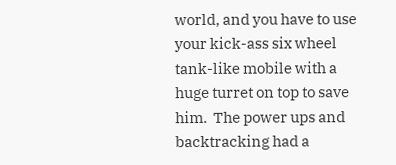world, and you have to use your kick-ass six wheel tank-like mobile with a huge turret on top to save him.  The power ups and backtracking had a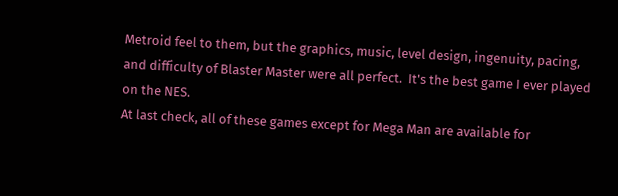Metroid feel to them, but the graphics, music, level design, ingenuity, pacing, and difficulty of Blaster Master were all perfect.  It's the best game I ever played on the NES.
At last check, all of these games except for Mega Man are available for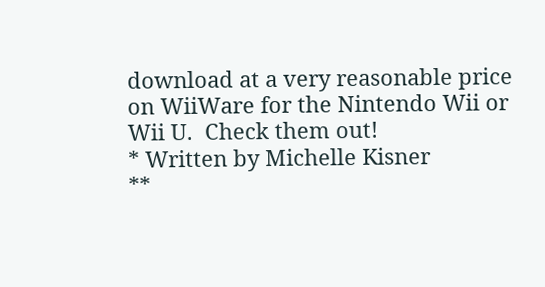download at a very reasonable price on WiiWare for the Nintendo Wii or Wii U.  Check them out!
* Written by Michelle Kisner
**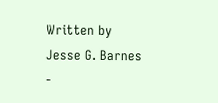Written by Jesse G. Barnes
-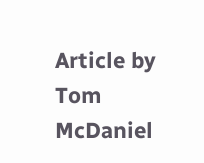Article by Tom McDaniel